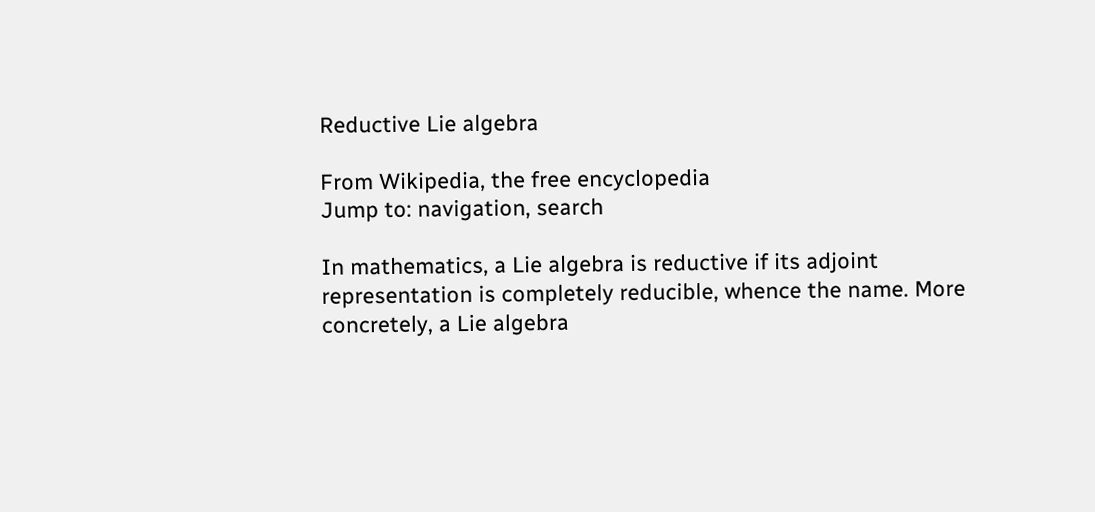Reductive Lie algebra

From Wikipedia, the free encyclopedia
Jump to: navigation, search

In mathematics, a Lie algebra is reductive if its adjoint representation is completely reducible, whence the name. More concretely, a Lie algebra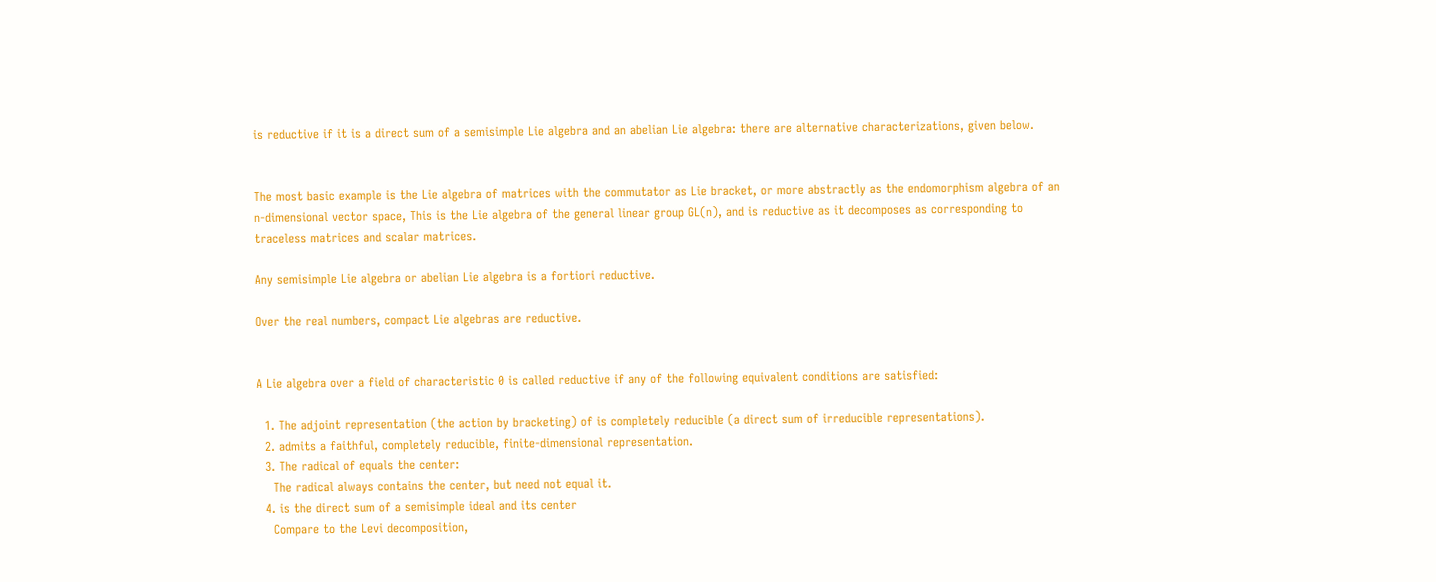is reductive if it is a direct sum of a semisimple Lie algebra and an abelian Lie algebra: there are alternative characterizations, given below.


The most basic example is the Lie algebra of matrices with the commutator as Lie bracket, or more abstractly as the endomorphism algebra of an n-dimensional vector space, This is the Lie algebra of the general linear group GL(n), and is reductive as it decomposes as corresponding to traceless matrices and scalar matrices.

Any semisimple Lie algebra or abelian Lie algebra is a fortiori reductive.

Over the real numbers, compact Lie algebras are reductive.


A Lie algebra over a field of characteristic 0 is called reductive if any of the following equivalent conditions are satisfied:

  1. The adjoint representation (the action by bracketing) of is completely reducible (a direct sum of irreducible representations).
  2. admits a faithful, completely reducible, finite-dimensional representation.
  3. The radical of equals the center:
    The radical always contains the center, but need not equal it.
  4. is the direct sum of a semisimple ideal and its center
    Compare to the Levi decomposition,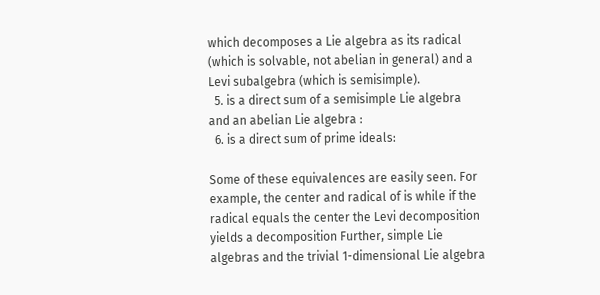which decomposes a Lie algebra as its radical (which is solvable, not abelian in general) and a Levi subalgebra (which is semisimple).
  5. is a direct sum of a semisimple Lie algebra and an abelian Lie algebra :
  6. is a direct sum of prime ideals:

Some of these equivalences are easily seen. For example, the center and radical of is while if the radical equals the center the Levi decomposition yields a decomposition Further, simple Lie algebras and the trivial 1-dimensional Lie algebra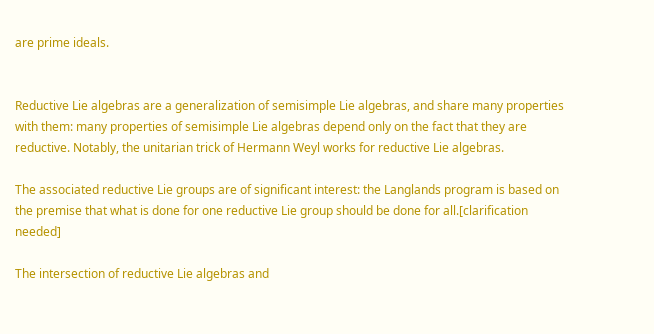are prime ideals.


Reductive Lie algebras are a generalization of semisimple Lie algebras, and share many properties with them: many properties of semisimple Lie algebras depend only on the fact that they are reductive. Notably, the unitarian trick of Hermann Weyl works for reductive Lie algebras.

The associated reductive Lie groups are of significant interest: the Langlands program is based on the premise that what is done for one reductive Lie group should be done for all.[clarification needed]

The intersection of reductive Lie algebras and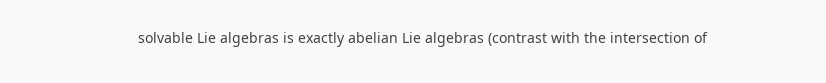solvable Lie algebras is exactly abelian Lie algebras (contrast with the intersection of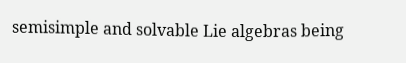semisimple and solvable Lie algebras being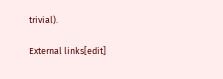trivial).

External links[edit]